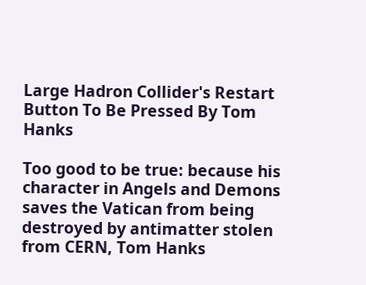Large Hadron Collider's Restart Button To Be Pressed By Tom Hanks

Too good to be true: because his character in Angels and Demons saves the Vatican from being destroyed by antimatter stolen from CERN, Tom Hanks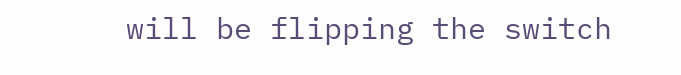will be flipping the switch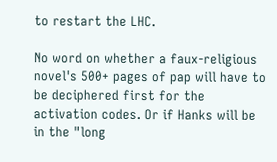to restart the LHC.

No word on whether a faux-religious novel's 500+ pages of pap will have to be deciphered first for the activation codes. Or if Hanks will be in the "long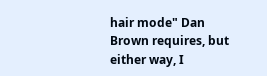hair mode" Dan Brown requires, but either way, I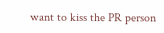want to kiss the PR person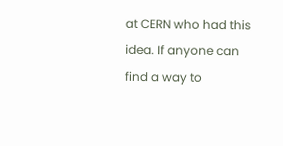at CERN who had this idea. If anyone can find a way to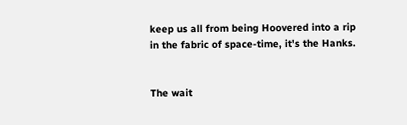keep us all from being Hoovered into a rip in the fabric of space-time, it's the Hanks.


The wait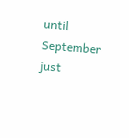until September just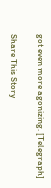got even more agonizing. [Telegraph]

Share This Story